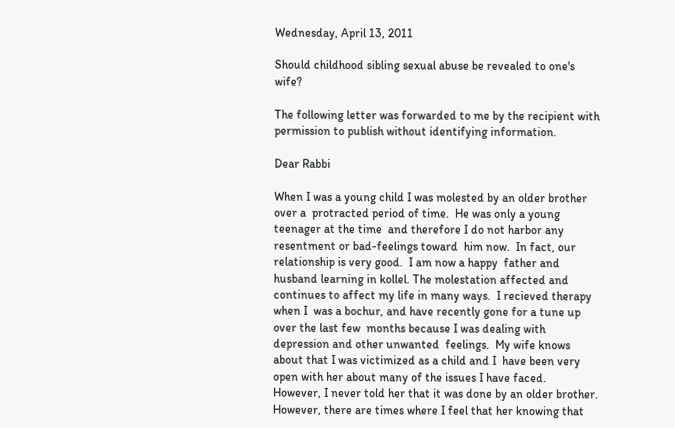Wednesday, April 13, 2011

Should childhood sibling sexual abuse be revealed to one's wife?

The following letter was forwarded to me by the recipient with permission to publish without identifying information.

Dear Rabbi

When I was a young child I was molested by an older brother over a  protracted period of time.  He was only a young teenager at the time  and therefore I do not harbor any resentment or bad-feelings toward  him now.  In fact, our relationship is very good.  I am now a happy  father and husband learning in kollel. The molestation affected and  continues to affect my life in many ways.  I recieved therapy when I  was a bochur, and have recently gone for a tune up over the last few  months because I was dealing with depression and other unwanted  feelings.  My wife knows about that I was victimized as a child and I  have been very open with her about many of the issues I have faced.  However, I never told her that it was done by an older brother.  However, there are times where I feel that her knowing that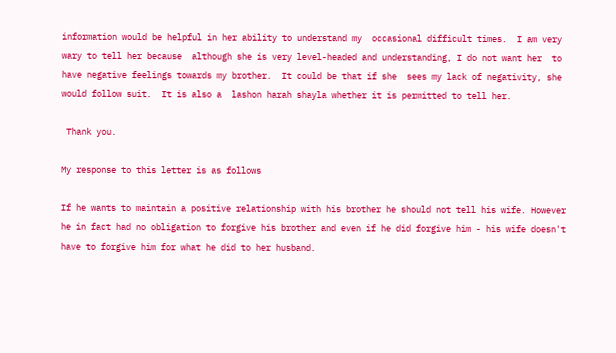information would be helpful in her ability to understand my  occasional difficult times.  I am very wary to tell her because  although she is very level-headed and understanding, I do not want her  to have negative feelings towards my brother.  It could be that if she  sees my lack of negativity, she would follow suit.  It is also a  lashon harah shayla whether it is permitted to tell her.

 Thank you.

My response to this letter is as follows

If he wants to maintain a positive relationship with his brother he should not tell his wife. However he in fact had no obligation to forgive his brother and even if he did forgive him - his wife doesn't have to forgive him for what he did to her husband.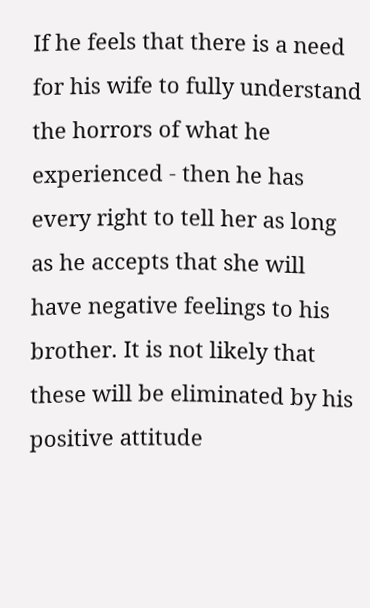If he feels that there is a need for his wife to fully understand the horrors of what he experienced - then he has every right to tell her as long as he accepts that she will have negative feelings to his brother. It is not likely that these will be eliminated by his positive attitude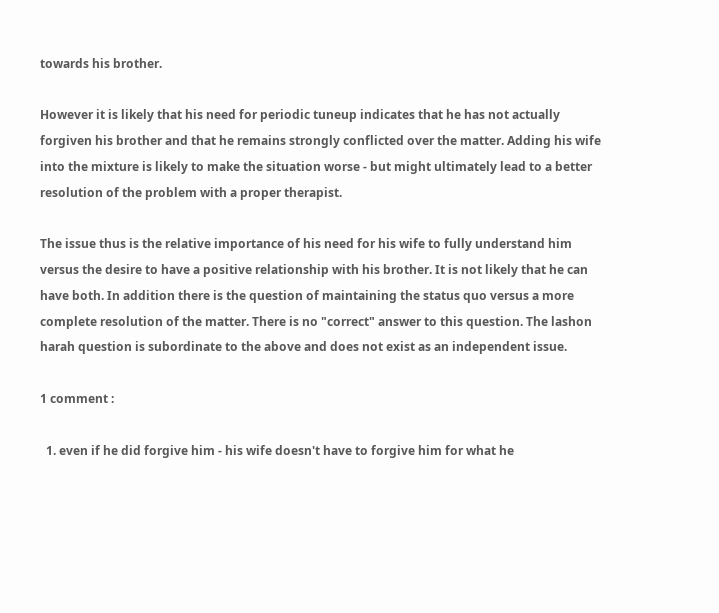towards his brother.

However it is likely that his need for periodic tuneup indicates that he has not actually forgiven his brother and that he remains strongly conflicted over the matter. Adding his wife into the mixture is likely to make the situation worse - but might ultimately lead to a better resolution of the problem with a proper therapist.

The issue thus is the relative importance of his need for his wife to fully understand him versus the desire to have a positive relationship with his brother. It is not likely that he can have both. In addition there is the question of maintaining the status quo versus a more complete resolution of the matter. There is no "correct" answer to this question. The lashon harah question is subordinate to the above and does not exist as an independent issue.

1 comment :

  1. even if he did forgive him - his wife doesn't have to forgive him for what he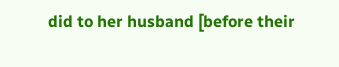did to her husband [before their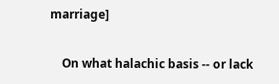marriage]

    On what halachic basis -- or lack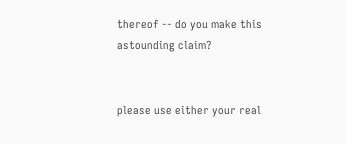thereof -- do you make this astounding claim?


please use either your real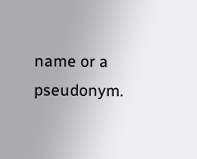name or a pseudonym.